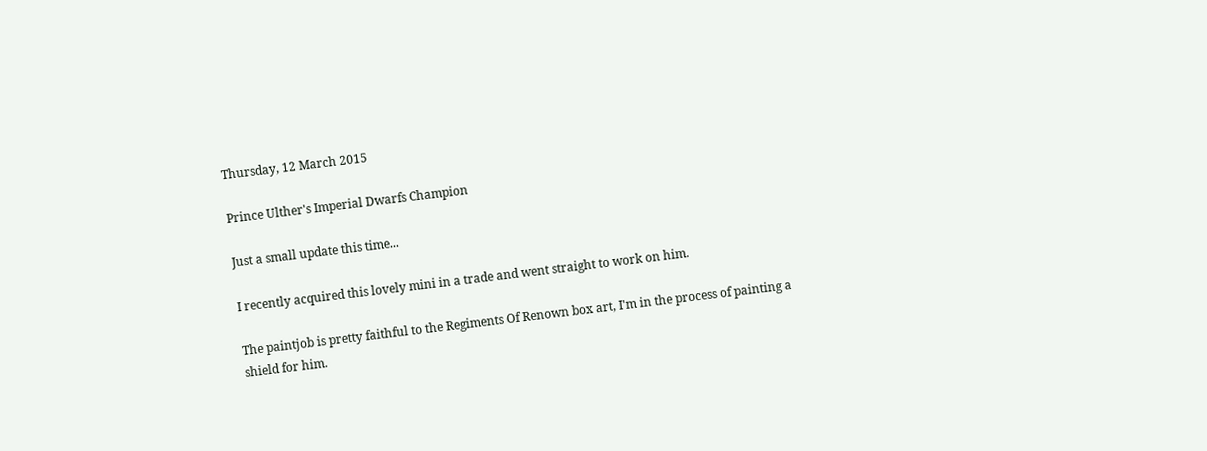Thursday, 12 March 2015

Prince Ulther's Imperial Dwarfs Champion

Just a small update this time...

I recently acquired this lovely mini in a trade and went straight to work on him.

The paintjob is pretty faithful to the Regiments Of Renown box art, I'm in the process of painting a shield for him.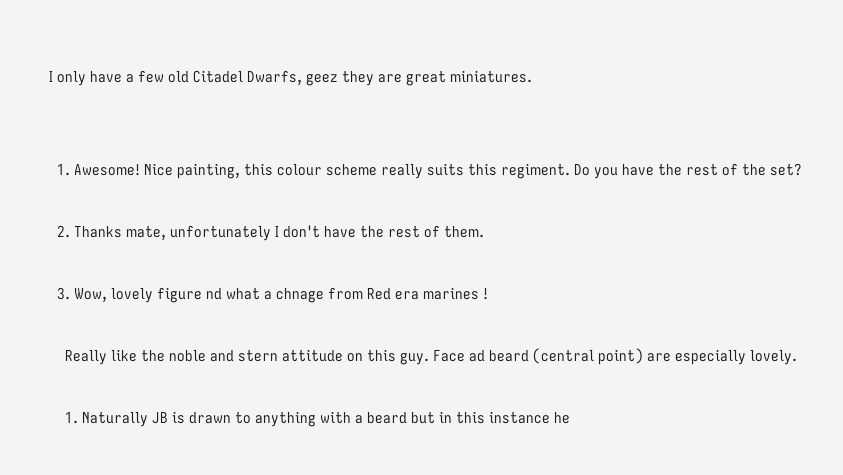I only have a few old Citadel Dwarfs, geez they are great miniatures.


  1. Awesome! Nice painting, this colour scheme really suits this regiment. Do you have the rest of the set?

  2. Thanks mate, unfortunately I don't have the rest of them.

  3. Wow, lovely figure nd what a chnage from Red era marines !

    Really like the noble and stern attitude on this guy. Face ad beard (central point) are especially lovely.

    1. Naturally JB is drawn to anything with a beard but in this instance he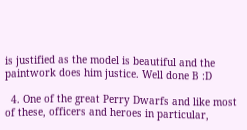is justified as the model is beautiful and the paintwork does him justice. Well done B :D

  4. One of the great Perry Dwarfs and like most of these, officers and heroes in particular,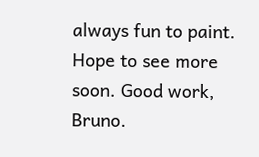always fun to paint. Hope to see more soon. Good work, Bruno.